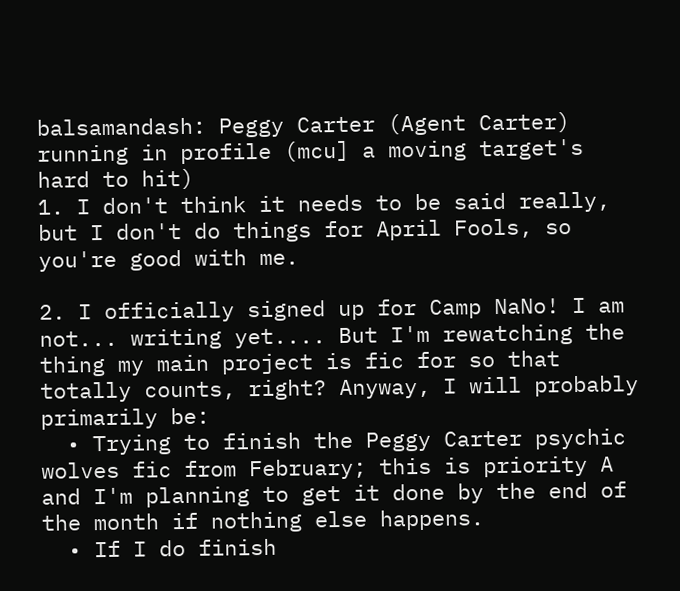balsamandash: Peggy Carter (Agent Carter) running in profile (mcu] a moving target's hard to hit)
1. I don't think it needs to be said really, but I don't do things for April Fools, so you're good with me.

2. I officially signed up for Camp NaNo! I am not... writing yet.... But I'm rewatching the thing my main project is fic for so that totally counts, right? Anyway, I will probably primarily be:
  • Trying to finish the Peggy Carter psychic wolves fic from February; this is priority A and I'm planning to get it done by the end of the month if nothing else happens.
  • If I do finish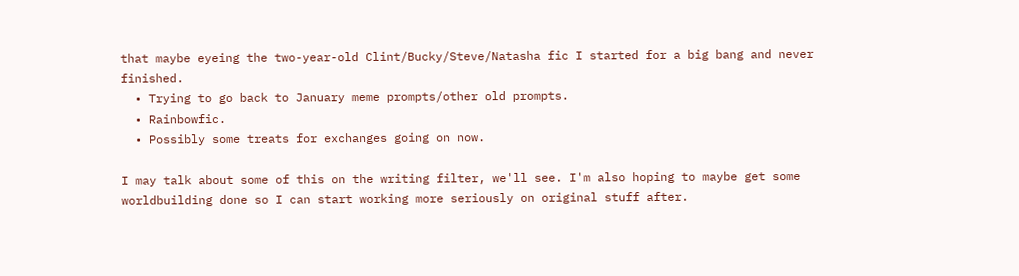that maybe eyeing the two-year-old Clint/Bucky/Steve/Natasha fic I started for a big bang and never finished.
  • Trying to go back to January meme prompts/other old prompts.
  • Rainbowfic.
  • Possibly some treats for exchanges going on now.

I may talk about some of this on the writing filter, we'll see. I'm also hoping to maybe get some worldbuilding done so I can start working more seriously on original stuff after.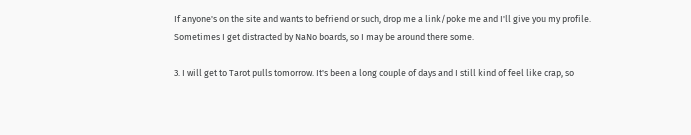If anyone's on the site and wants to befriend or such, drop me a link/poke me and I'll give you my profile. Sometimes I get distracted by NaNo boards, so I may be around there some.

3. I will get to Tarot pulls tomorrow. It's been a long couple of days and I still kind of feel like crap, so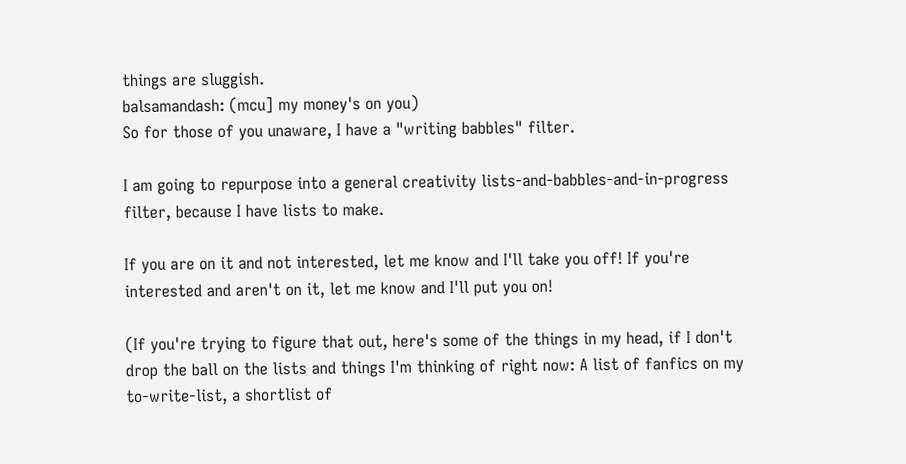things are sluggish.
balsamandash: (mcu] my money's on you)
So for those of you unaware, I have a "writing babbles" filter.

I am going to repurpose into a general creativity lists-and-babbles-and-in-progress filter, because I have lists to make.

If you are on it and not interested, let me know and I'll take you off! If you're interested and aren't on it, let me know and I'll put you on!

(If you're trying to figure that out, here's some of the things in my head, if I don't drop the ball on the lists and things I'm thinking of right now: A list of fanfics on my to-write-list, a shortlist of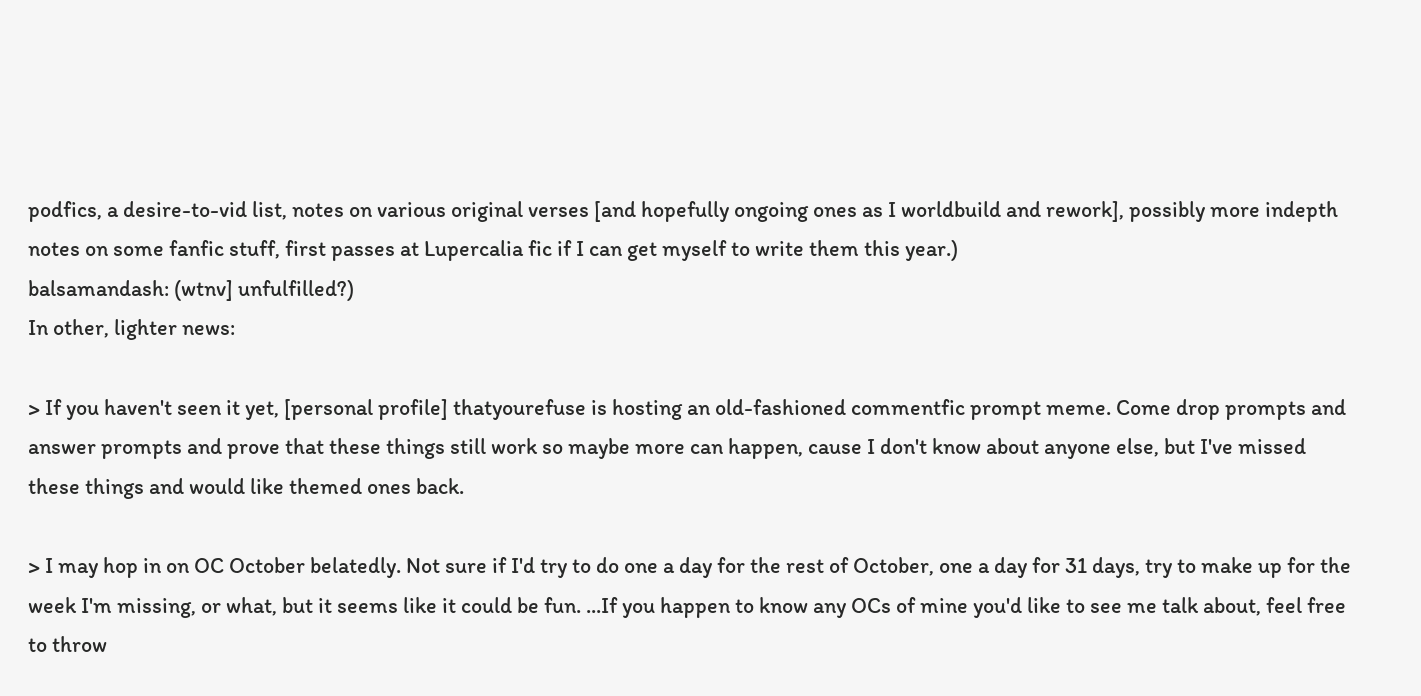podfics, a desire-to-vid list, notes on various original verses [and hopefully ongoing ones as I worldbuild and rework], possibly more indepth notes on some fanfic stuff, first passes at Lupercalia fic if I can get myself to write them this year.)
balsamandash: (wtnv] unfulfilled?)
In other, lighter news:

> If you haven't seen it yet, [personal profile] thatyourefuse is hosting an old-fashioned commentfic prompt meme. Come drop prompts and answer prompts and prove that these things still work so maybe more can happen, cause I don't know about anyone else, but I've missed these things and would like themed ones back.

> I may hop in on OC October belatedly. Not sure if I'd try to do one a day for the rest of October, one a day for 31 days, try to make up for the week I'm missing, or what, but it seems like it could be fun. ...If you happen to know any OCs of mine you'd like to see me talk about, feel free to throw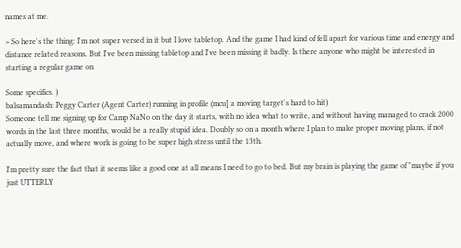names at me.

> So here's the thing: I'm not super versed in it but I love tabletop. And the game I had kind of fell apart for various time and energy and distance related reasons. But I've been missing tabletop and I've been missing it badly. Is there anyone who might be interested in starting a regular game on

Some specifics. )
balsamandash: Peggy Carter (Agent Carter) running in profile (mcu] a moving target's hard to hit)
Someone tell me signing up for Camp NaNo on the day it starts, with no idea what to write, and without having managed to crack 2000 words in the last three months, would be a really stupid idea. Doubly so on a month where I plan to make proper moving plans, if not actually move, and where work is going to be super high stress until the 13th.

I'm pretty sure the fact that it seems like a good one at all means I need to go to bed. But my brain is playing the game of "maybe if you just UTTERLY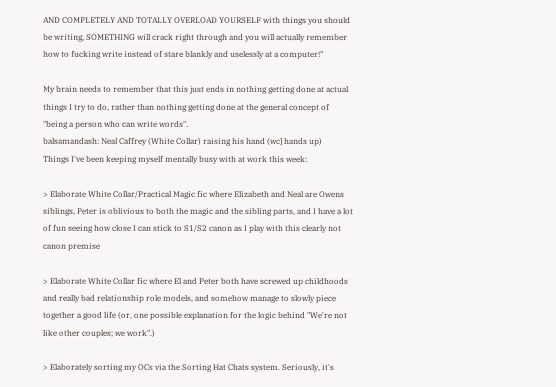AND COMPLETELY AND TOTALLY OVERLOAD YOURSELF with things you should be writing, SOMETHING will crack right through and you will actually remember how to fucking write instead of stare blankly and uselessly at a computer!"

My brain needs to remember that this just ends in nothing getting done at actual things I try to do, rather than nothing getting done at the general concept of "being a person who can write words".
balsamandash: Neal Caffrey (White Collar) raising his hand (wc] hands up)
Things I've been keeping myself mentally busy with at work this week:

> Elaborate White Collar/Practical Magic fic where Elizabeth and Neal are Owens siblings, Peter is oblivious to both the magic and the sibling parts, and I have a lot of fun seeing how close I can stick to S1/S2 canon as I play with this clearly not canon premise

> Elaborate White Collar fic where El and Peter both have screwed up childhoods and really bad relationship role models, and somehow manage to slowly piece together a good life (or, one possible explanation for the logic behind "We're not like other couples; we work".)

> Elaborately sorting my OCs via the Sorting Hat Chats system. Seriously, it's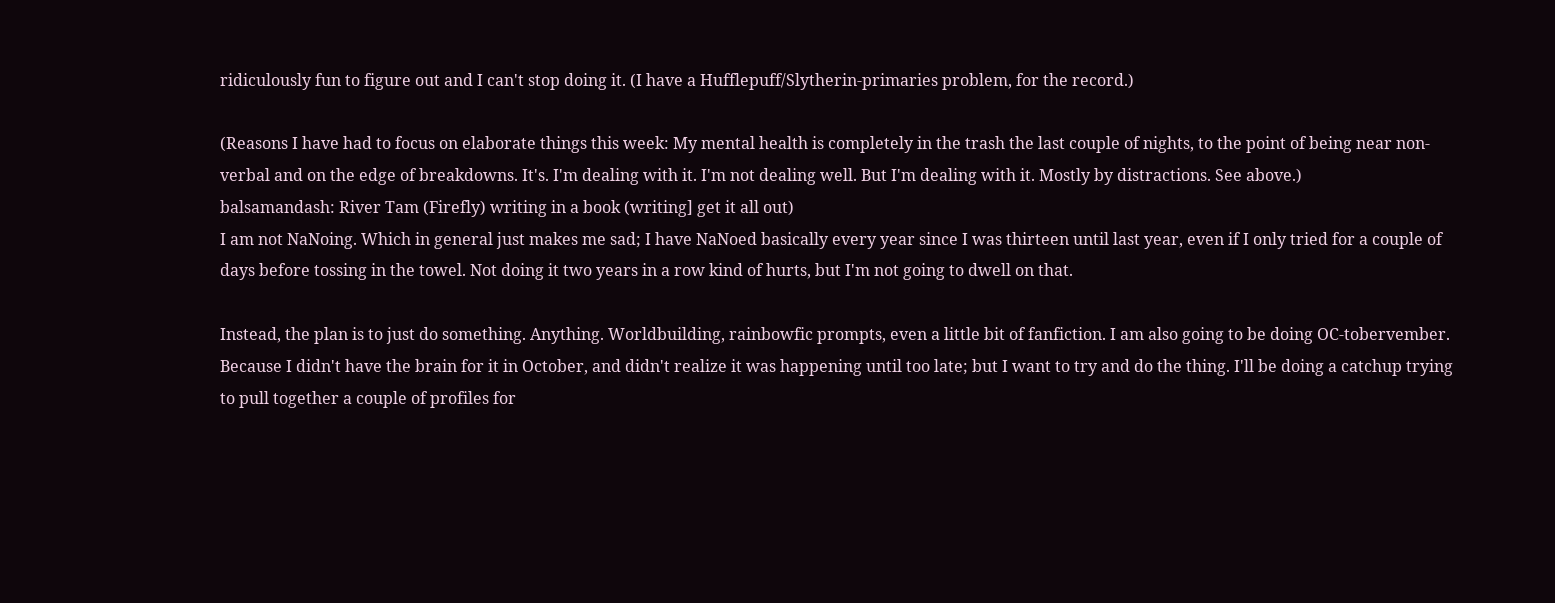ridiculously fun to figure out and I can't stop doing it. (I have a Hufflepuff/Slytherin-primaries problem, for the record.)

(Reasons I have had to focus on elaborate things this week: My mental health is completely in the trash the last couple of nights, to the point of being near non-verbal and on the edge of breakdowns. It's. I'm dealing with it. I'm not dealing well. But I'm dealing with it. Mostly by distractions. See above.)
balsamandash: River Tam (Firefly) writing in a book (writing] get it all out)
I am not NaNoing. Which in general just makes me sad; I have NaNoed basically every year since I was thirteen until last year, even if I only tried for a couple of days before tossing in the towel. Not doing it two years in a row kind of hurts, but I'm not going to dwell on that.

Instead, the plan is to just do something. Anything. Worldbuilding, rainbowfic prompts, even a little bit of fanfiction. I am also going to be doing OC-tobervember. Because I didn't have the brain for it in October, and didn't realize it was happening until too late; but I want to try and do the thing. I'll be doing a catchup trying to pull together a couple of profiles for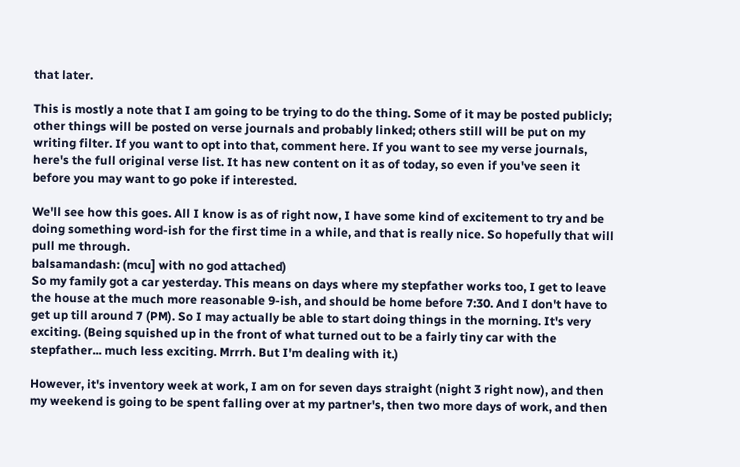that later.

This is mostly a note that I am going to be trying to do the thing. Some of it may be posted publicly; other things will be posted on verse journals and probably linked; others still will be put on my writing filter. If you want to opt into that, comment here. If you want to see my verse journals, here's the full original verse list. It has new content on it as of today, so even if you've seen it before you may want to go poke if interested.

We'll see how this goes. All I know is as of right now, I have some kind of excitement to try and be doing something word-ish for the first time in a while, and that is really nice. So hopefully that will pull me through.
balsamandash: (mcu] with no god attached)
So my family got a car yesterday. This means on days where my stepfather works too, I get to leave the house at the much more reasonable 9-ish, and should be home before 7:30. And I don't have to get up till around 7 (PM). So I may actually be able to start doing things in the morning. It's very exciting. (Being squished up in the front of what turned out to be a fairly tiny car with the stepfather... much less exciting. Mrrrh. But I'm dealing with it.)

However, it's inventory week at work, I am on for seven days straight (night 3 right now), and then my weekend is going to be spent falling over at my partner's, then two more days of work, and then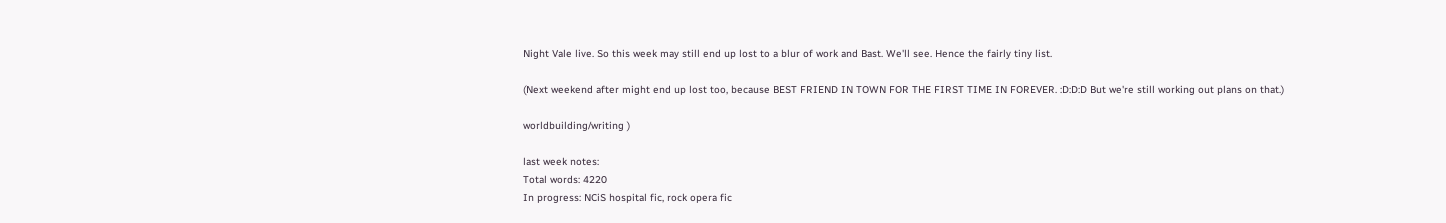Night Vale live. So this week may still end up lost to a blur of work and Bast. We'll see. Hence the fairly tiny list.

(Next weekend after might end up lost too, because BEST FRIEND IN TOWN FOR THE FIRST TIME IN FOREVER. :D:D:D But we're still working out plans on that.)

worldbuilding/writing )

last week notes:
Total words: 4220
In progress: NCiS hospital fic, rock opera fic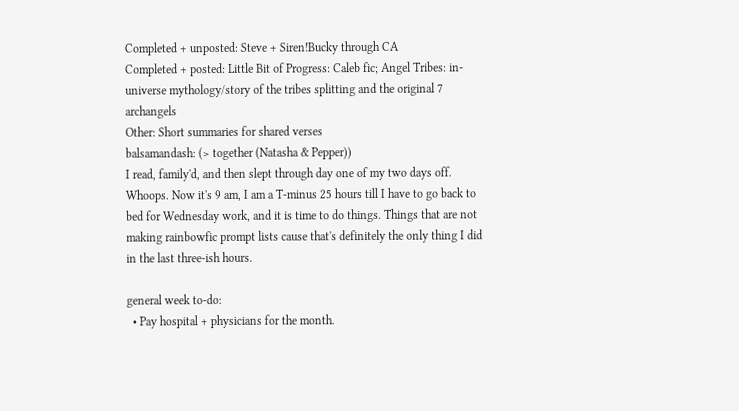Completed + unposted: Steve + Siren!Bucky through CA
Completed + posted: Little Bit of Progress: Caleb fic; Angel Tribes: in-universe mythology/story of the tribes splitting and the original 7 archangels
Other: Short summaries for shared verses
balsamandash: (> together (Natasha & Pepper))
I read, family'd, and then slept through day one of my two days off. Whoops. Now it's 9 am, I am a T-minus 25 hours till I have to go back to bed for Wednesday work, and it is time to do things. Things that are not making rainbowfic prompt lists cause that's definitely the only thing I did in the last three-ish hours.

general week to-do:
  • Pay hospital + physicians for the month.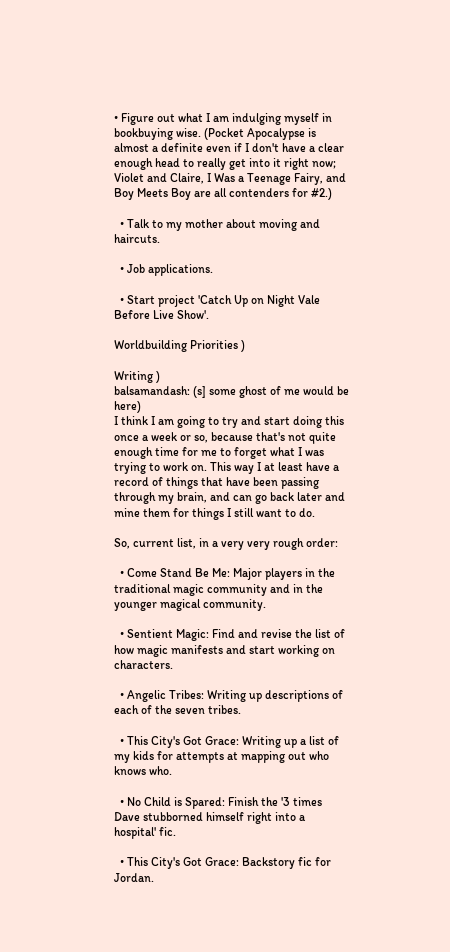• Figure out what I am indulging myself in bookbuying wise. (Pocket Apocalypse is almost a definite even if I don't have a clear enough head to really get into it right now; Violet and Claire, I Was a Teenage Fairy, and Boy Meets Boy are all contenders for #2.)

  • Talk to my mother about moving and haircuts.

  • Job applications.

  • Start project 'Catch Up on Night Vale Before Live Show'.

Worldbuilding Priorities )

Writing )
balsamandash: (s] some ghost of me would be here)
I think I am going to try and start doing this once a week or so, because that's not quite enough time for me to forget what I was trying to work on. This way I at least have a record of things that have been passing through my brain, and can go back later and mine them for things I still want to do.

So, current list, in a very very rough order:

  • Come Stand Be Me: Major players in the traditional magic community and in the younger magical community.

  • Sentient Magic: Find and revise the list of how magic manifests and start working on characters.

  • Angelic Tribes: Writing up descriptions of each of the seven tribes.

  • This City's Got Grace: Writing up a list of my kids for attempts at mapping out who knows who.

  • No Child is Spared: Finish the '3 times Dave stubborned himself right into a hospital' fic.

  • This City's Got Grace: Backstory fic for Jordan.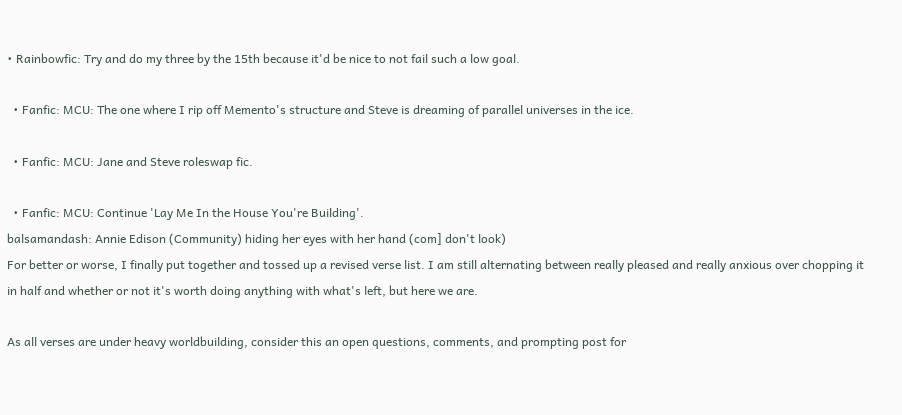• Rainbowfic: Try and do my three by the 15th because it'd be nice to not fail such a low goal.

  • Fanfic: MCU: The one where I rip off Memento's structure and Steve is dreaming of parallel universes in the ice.

  • Fanfic: MCU: Jane and Steve roleswap fic.

  • Fanfic: MCU: Continue 'Lay Me In the House You're Building'.
balsamandash: Annie Edison (Community) hiding her eyes with her hand (com] don't look)
For better or worse, I finally put together and tossed up a revised verse list. I am still alternating between really pleased and really anxious over chopping it in half and whether or not it's worth doing anything with what's left, but here we are.

As all verses are under heavy worldbuilding, consider this an open questions, comments, and prompting post for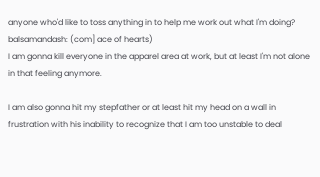anyone who'd like to toss anything in to help me work out what I'm doing?
balsamandash: (com] ace of hearts)
I am gonna kill everyone in the apparel area at work, but at least I'm not alone in that feeling anymore.

I am also gonna hit my stepfather or at least hit my head on a wall in frustration with his inability to recognize that I am too unstable to deal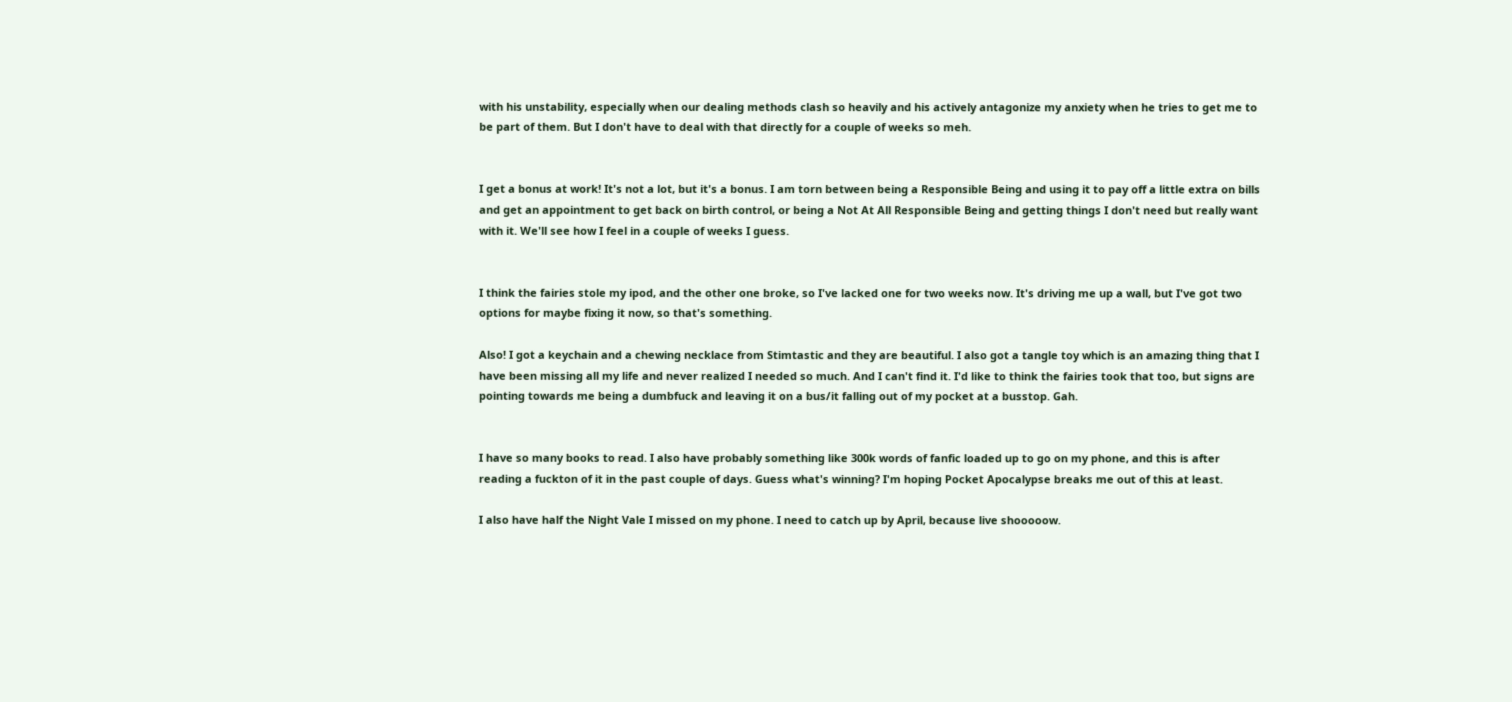with his unstability, especially when our dealing methods clash so heavily and his actively antagonize my anxiety when he tries to get me to be part of them. But I don't have to deal with that directly for a couple of weeks so meh.


I get a bonus at work! It's not a lot, but it's a bonus. I am torn between being a Responsible Being and using it to pay off a little extra on bills and get an appointment to get back on birth control, or being a Not At All Responsible Being and getting things I don't need but really want with it. We'll see how I feel in a couple of weeks I guess.


I think the fairies stole my ipod, and the other one broke, so I've lacked one for two weeks now. It's driving me up a wall, but I've got two options for maybe fixing it now, so that's something.

Also! I got a keychain and a chewing necklace from Stimtastic and they are beautiful. I also got a tangle toy which is an amazing thing that I have been missing all my life and never realized I needed so much. And I can't find it. I'd like to think the fairies took that too, but signs are pointing towards me being a dumbfuck and leaving it on a bus/it falling out of my pocket at a busstop. Gah.


I have so many books to read. I also have probably something like 300k words of fanfic loaded up to go on my phone, and this is after reading a fuckton of it in the past couple of days. Guess what's winning? I'm hoping Pocket Apocalypse breaks me out of this at least.

I also have half the Night Vale I missed on my phone. I need to catch up by April, because live shooooow.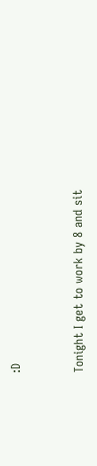:D


Tonight I get to work by 8 and sit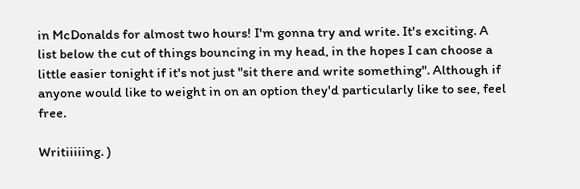in McDonalds for almost two hours! I'm gonna try and write. It's exciting. A list below the cut of things bouncing in my head, in the hopes I can choose a little easier tonight if it's not just "sit there and write something". Although if anyone would like to weight in on an option they'd particularly like to see, feel free.

Writiiiiing. )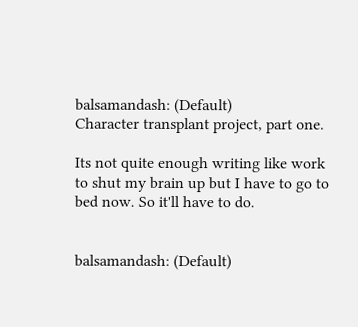balsamandash: (Default)
Character transplant project, part one.

Its not quite enough writing like work to shut my brain up but I have to go to bed now. So it'll have to do.


balsamandash: (Default)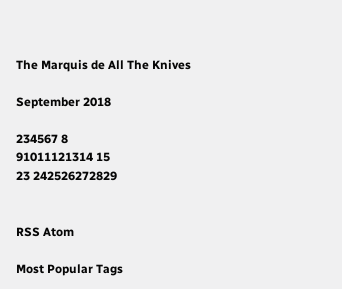The Marquis de All The Knives

September 2018

234567 8
91011121314 15
23 242526272829


RSS Atom

Most Popular Tags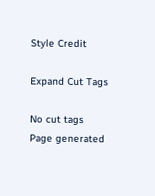Style Credit

Expand Cut Tags

No cut tags
Page generated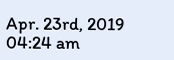Apr. 23rd, 2019 04:24 am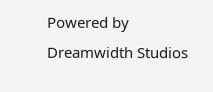Powered by Dreamwidth Studios